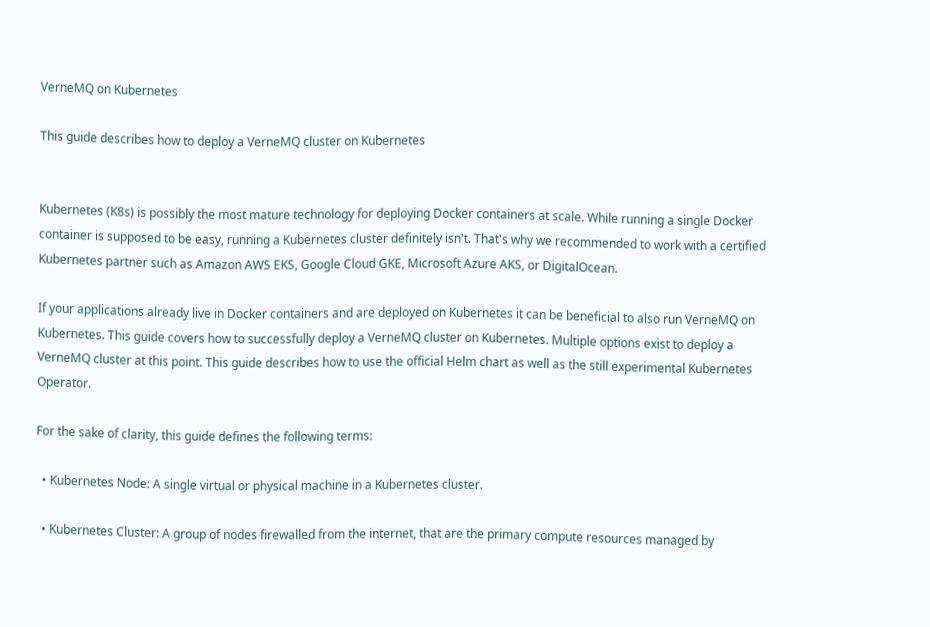VerneMQ on Kubernetes

This guide describes how to deploy a VerneMQ cluster on Kubernetes


Kubernetes (K8s) is possibly the most mature technology for deploying Docker containers at scale. While running a single Docker container is supposed to be easy, running a Kubernetes cluster definitely isn't. That's why we recommended to work with a certified Kubernetes partner such as Amazon AWS EKS, Google Cloud GKE, Microsoft Azure AKS, or DigitalOcean.

If your applications already live in Docker containers and are deployed on Kubernetes it can be beneficial to also run VerneMQ on Kubernetes. This guide covers how to successfully deploy a VerneMQ cluster on Kubernetes. Multiple options exist to deploy a VerneMQ cluster at this point. This guide describes how to use the official Helm chart as well as the still experimental Kubernetes Operator.

For the sake of clarity, this guide defines the following terms:

  • Kubernetes Node: A single virtual or physical machine in a Kubernetes cluster.

  • Kubernetes Cluster: A group of nodes firewalled from the internet, that are the primary compute resources managed by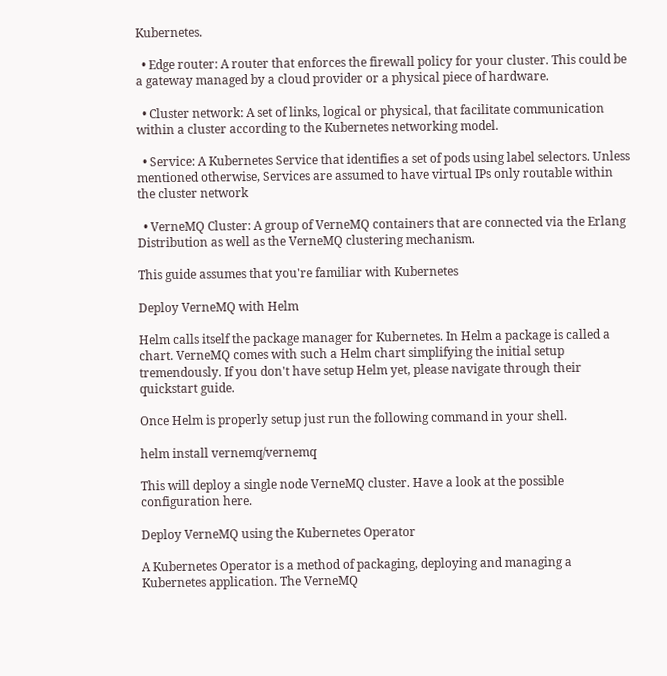Kubernetes.

  • Edge router: A router that enforces the firewall policy for your cluster. This could be a gateway managed by a cloud provider or a physical piece of hardware.

  • Cluster network: A set of links, logical or physical, that facilitate communication within a cluster according to the Kubernetes networking model.

  • Service: A Kubernetes Service that identifies a set of pods using label selectors. Unless mentioned otherwise, Services are assumed to have virtual IPs only routable within the cluster network

  • VerneMQ Cluster: A group of VerneMQ containers that are connected via the Erlang Distribution as well as the VerneMQ clustering mechanism.

This guide assumes that you're familiar with Kubernetes

Deploy VerneMQ with Helm

Helm calls itself the package manager for Kubernetes. In Helm a package is called a chart. VerneMQ comes with such a Helm chart simplifying the initial setup tremendously. If you don't have setup Helm yet, please navigate through their quickstart guide.

Once Helm is properly setup just run the following command in your shell.

helm install vernemq/vernemq

This will deploy a single node VerneMQ cluster. Have a look at the possible configuration here.

Deploy VerneMQ using the Kubernetes Operator

A Kubernetes Operator is a method of packaging, deploying and managing a Kubernetes application. The VerneMQ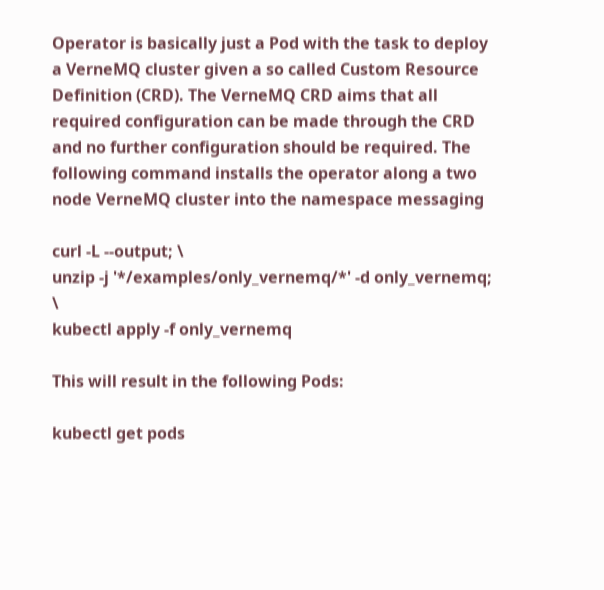Operator is basically just a Pod with the task to deploy a VerneMQ cluster given a so called Custom Resource Definition (CRD). The VerneMQ CRD aims that all required configuration can be made through the CRD and no further configuration should be required. The following command installs the operator along a two node VerneMQ cluster into the namespace messaging

curl -L --output; \
unzip -j '*/examples/only_vernemq/*' -d only_vernemq; \
kubectl apply -f only_vernemq

This will result in the following Pods:

kubectl get pods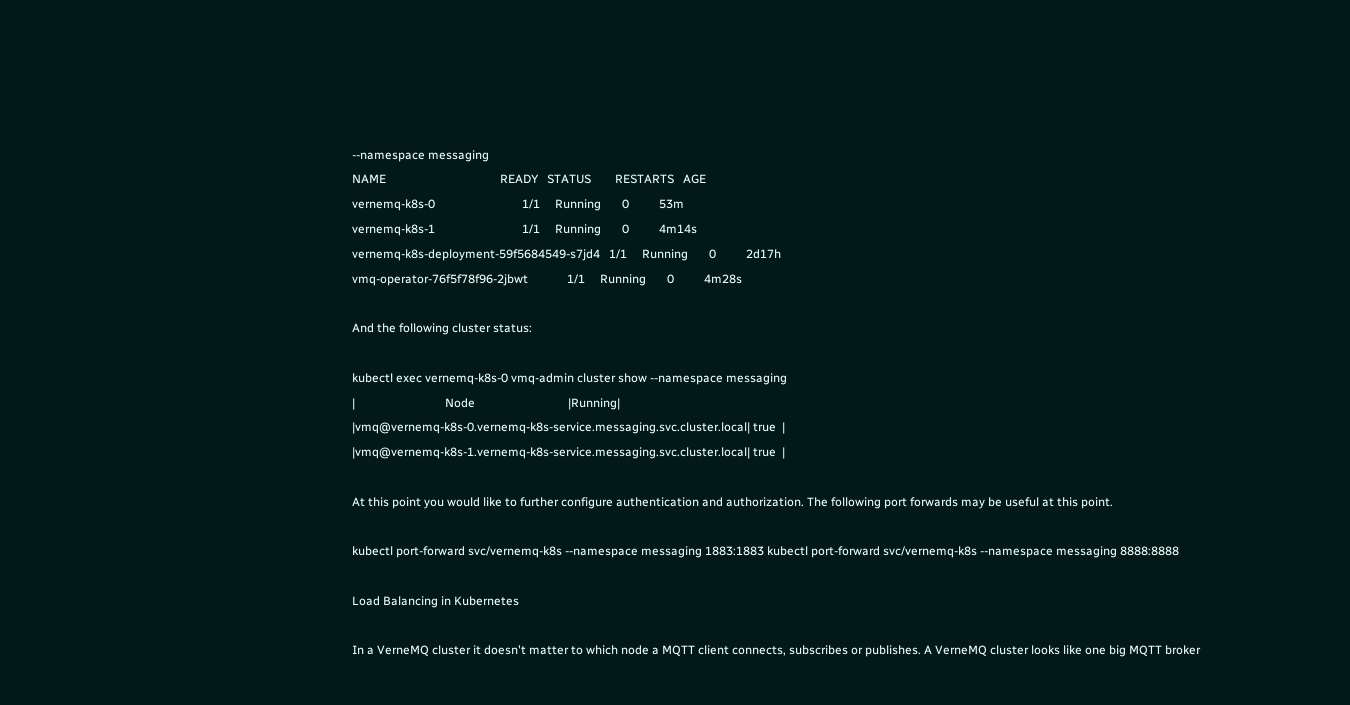--namespace messaging
NAME                                      READY   STATUS        RESTARTS   AGE
vernemq-k8s-0                             1/1     Running       0          53m
vernemq-k8s-1                             1/1     Running       0          4m14s
vernemq-k8s-deployment-59f5684549-s7jd4   1/1     Running       0          2d17h
vmq-operator-76f5f78f96-2jbwt             1/1     Running       0          4m28s

And the following cluster status:

kubectl exec vernemq-k8s-0 vmq-admin cluster show --namespace messaging
|                              Node                               |Running|
|vmq@vernemq-k8s-0.vernemq-k8s-service.messaging.svc.cluster.local| true  |
|vmq@vernemq-k8s-1.vernemq-k8s-service.messaging.svc.cluster.local| true  |

At this point you would like to further configure authentication and authorization. The following port forwards may be useful at this point.

kubectl port-forward svc/vernemq-k8s --namespace messaging 1883:1883 kubectl port-forward svc/vernemq-k8s --namespace messaging 8888:8888

Load Balancing in Kubernetes

In a VerneMQ cluster it doesn't matter to which node a MQTT client connects, subscribes or publishes. A VerneMQ cluster looks like one big MQTT broker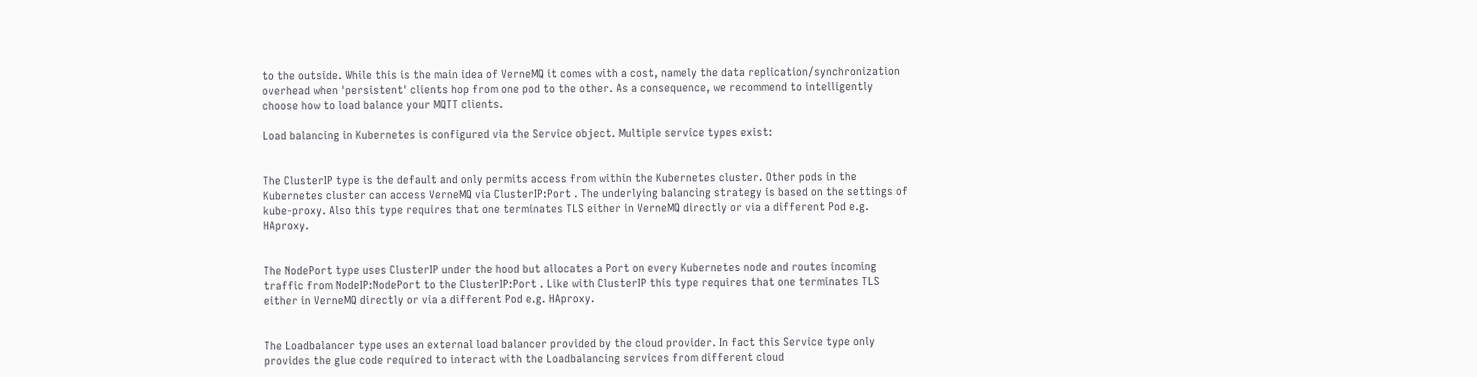to the outside. While this is the main idea of VerneMQ it comes with a cost, namely the data replication/synchronization overhead when 'persistent' clients hop from one pod to the other. As a consequence, we recommend to intelligently choose how to load balance your MQTT clients.

Load balancing in Kubernetes is configured via the Service object. Multiple service types exist:


The ClusterIP type is the default and only permits access from within the Kubernetes cluster. Other pods in the Kubernetes cluster can access VerneMQ via ClusterIP:Port . The underlying balancing strategy is based on the settings of kube-proxy. Also this type requires that one terminates TLS either in VerneMQ directly or via a different Pod e.g. HAproxy.


The NodePort type uses ClusterIP under the hood but allocates a Port on every Kubernetes node and routes incoming traffic from NodeIP:NodePort to the ClusterIP:Port . Like with ClusterIP this type requires that one terminates TLS either in VerneMQ directly or via a different Pod e.g. HAproxy.


The Loadbalancer type uses an external load balancer provided by the cloud provider. In fact this Service type only provides the glue code required to interact with the Loadbalancing services from different cloud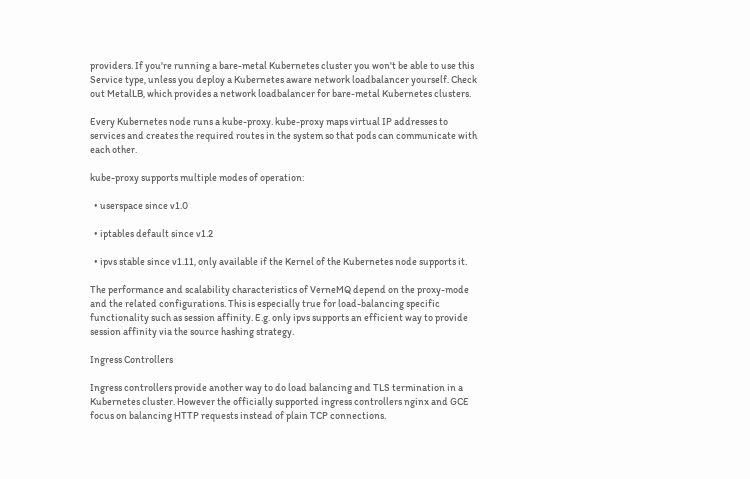providers. If you're running a bare-metal Kubernetes cluster you won't be able to use this Service type, unless you deploy a Kubernetes aware network loadbalancer yourself. Check out MetalLB, which provides a network loadbalancer for bare-metal Kubernetes clusters.

Every Kubernetes node runs a kube-proxy. kube-proxy maps virtual IP addresses to services and creates the required routes in the system so that pods can communicate with each other.

kube-proxy supports multiple modes of operation:

  • userspace since v1.0

  • iptables default since v1.2

  • ipvs stable since v1.11, only available if the Kernel of the Kubernetes node supports it.

The performance and scalability characteristics of VerneMQ depend on the proxy-mode and the related configurations. This is especially true for load-balancing specific functionality such as session affinity. E.g. only ipvs supports an efficient way to provide session affinity via the source hashing strategy.

Ingress Controllers

Ingress controllers provide another way to do load balancing and TLS termination in a Kubernetes cluster. However the officially supported ingress controllers nginx and GCE focus on balancing HTTP requests instead of plain TCP connections.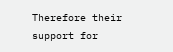Therefore their support for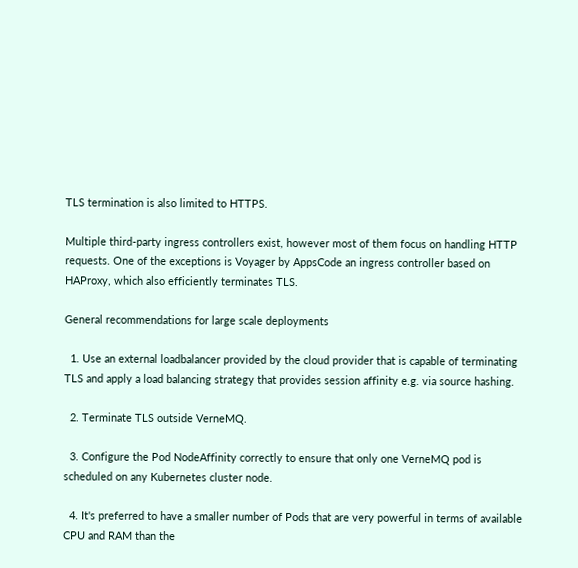TLS termination is also limited to HTTPS.

Multiple third-party ingress controllers exist, however most of them focus on handling HTTP requests. One of the exceptions is Voyager by AppsCode an ingress controller based on HAProxy, which also efficiently terminates TLS.

General recommendations for large scale deployments

  1. Use an external loadbalancer provided by the cloud provider that is capable of terminating TLS and apply a load balancing strategy that provides session affinity e.g. via source hashing.

  2. Terminate TLS outside VerneMQ.

  3. Configure the Pod NodeAffinity correctly to ensure that only one VerneMQ pod is scheduled on any Kubernetes cluster node.

  4. It's preferred to have a smaller number of Pods that are very powerful in terms of available CPU and RAM than the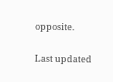opposite.

Last updated